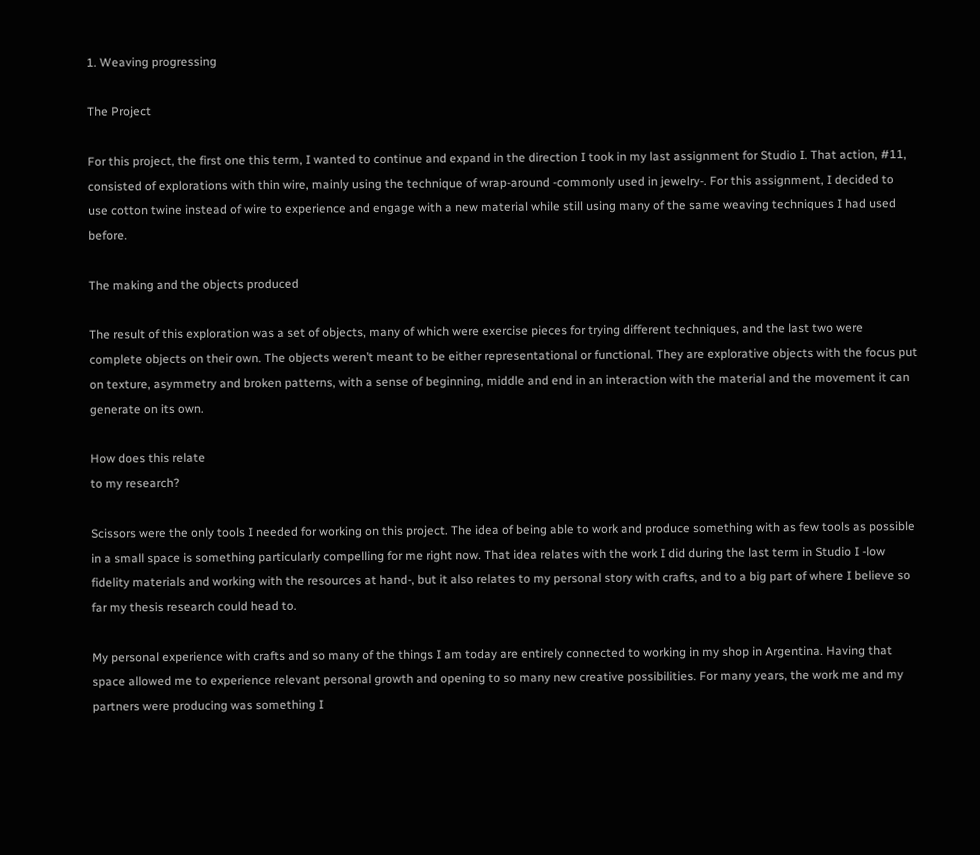1. Weaving progressing

The Project

For this project, the first one this term, I wanted to continue and expand in the direction I took in my last assignment for Studio I. That action, #11, consisted of explorations with thin wire, mainly using the technique of wrap-around -commonly used in jewelry-. For this assignment, I decided to use cotton twine instead of wire to experience and engage with a new material while still using many of the same weaving techniques I had used before.

The making and the objects produced

The result of this exploration was a set of objects, many of which were exercise pieces for trying different techniques, and the last two were complete objects on their own. The objects weren’t meant to be either representational or functional. They are explorative objects with the focus put on texture, asymmetry and broken patterns, with a sense of beginning, middle and end in an interaction with the material and the movement it can generate on its own.

How does this relate
to my research?

Scissors were the only tools I needed for working on this project. The idea of being able to work and produce something with as few tools as possible in a small space is something particularly compelling for me right now. That idea relates with the work I did during the last term in Studio I -low fidelity materials and working with the resources at hand-, but it also relates to my personal story with crafts, and to a big part of where I believe so far my thesis research could head to.

My personal experience with crafts and so many of the things I am today are entirely connected to working in my shop in Argentina. Having that space allowed me to experience relevant personal growth and opening to so many new creative possibilities. For many years, the work me and my partners were producing was something I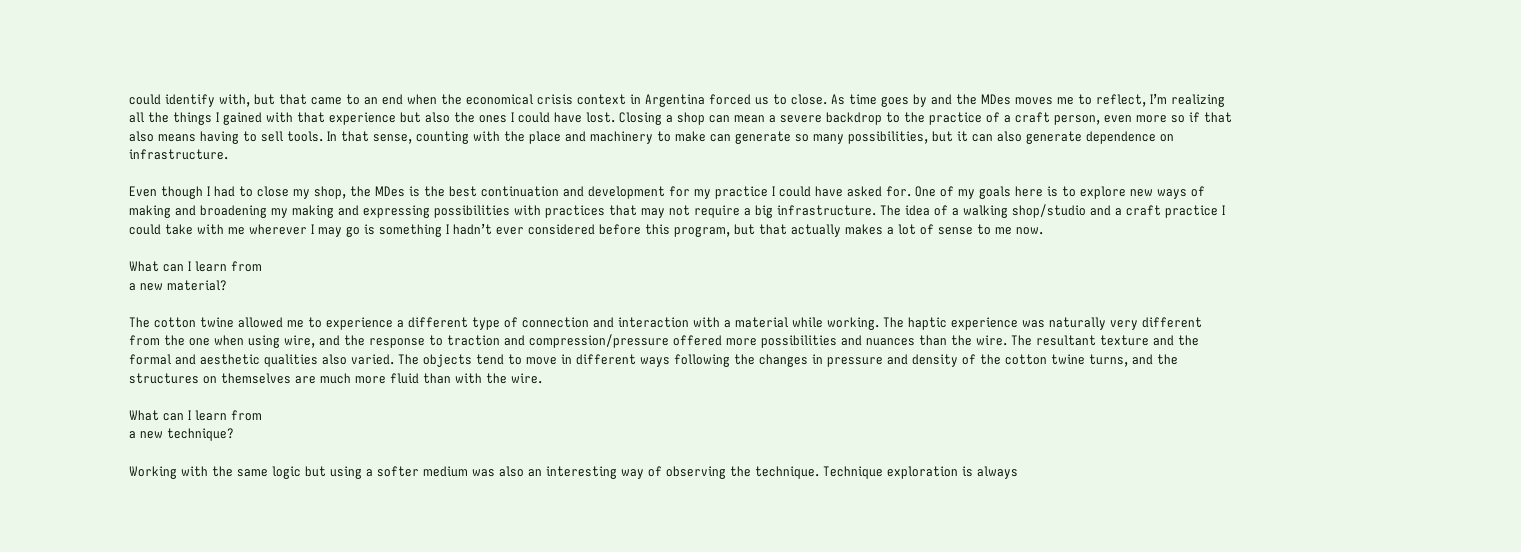could identify with, but that came to an end when the economical crisis context in Argentina forced us to close. As time goes by and the MDes moves me to reflect, I’m realizing all the things I gained with that experience but also the ones I could have lost. Closing a shop can mean a severe backdrop to the practice of a craft person, even more so if that also means having to sell tools. In that sense, counting with the place and machinery to make can generate so many possibilities, but it can also generate dependence on infrastructure.

Even though I had to close my shop, the MDes is the best continuation and development for my practice I could have asked for. One of my goals here is to explore new ways of making and broadening my making and expressing possibilities with practices that may not require a big infrastructure. The idea of a walking shop/studio and a craft practice I could take with me wherever I may go is something I hadn’t ever considered before this program, but that actually makes a lot of sense to me now.

What can I learn from
a new material?

The cotton twine allowed me to experience a different type of connection and interaction with a material while working. The haptic experience was naturally very different from the one when using wire, and the response to traction and compression/pressure offered more possibilities and nuances than the wire. The resultant texture and the formal and aesthetic qualities also varied. The objects tend to move in different ways following the changes in pressure and density of the cotton twine turns, and the structures on themselves are much more fluid than with the wire.

What can I learn from
a new technique?

Working with the same logic but using a softer medium was also an interesting way of observing the technique. Technique exploration is always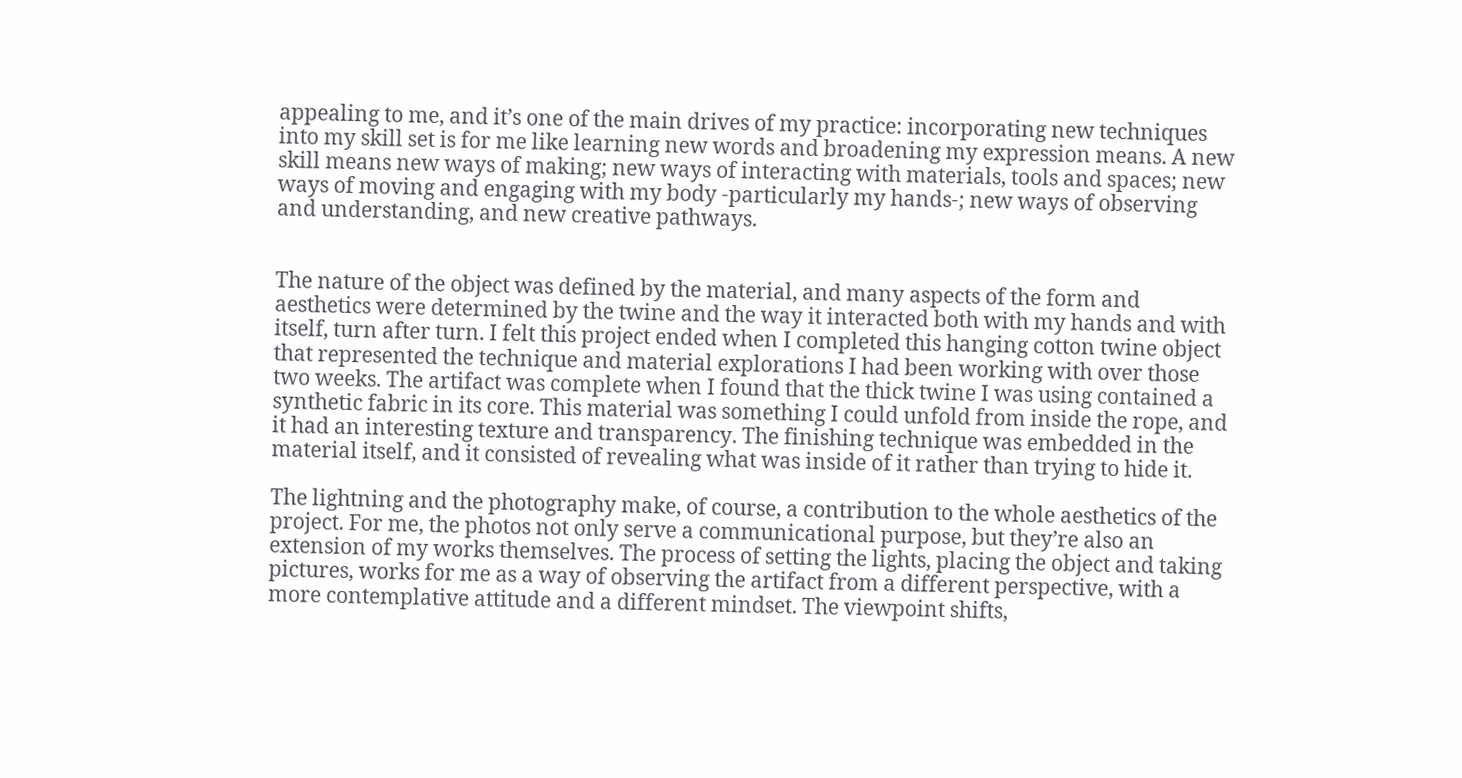appealing to me, and it’s one of the main drives of my practice: incorporating new techniques into my skill set is for me like learning new words and broadening my expression means. A new skill means new ways of making; new ways of interacting with materials, tools and spaces; new ways of moving and engaging with my body -particularly my hands-; new ways of observing and understanding, and new creative pathways.


The nature of the object was defined by the material, and many aspects of the form and aesthetics were determined by the twine and the way it interacted both with my hands and with itself, turn after turn. I felt this project ended when I completed this hanging cotton twine object that represented the technique and material explorations I had been working with over those two weeks. The artifact was complete when I found that the thick twine I was using contained a synthetic fabric in its core. This material was something I could unfold from inside the rope, and it had an interesting texture and transparency. The finishing technique was embedded in the material itself, and it consisted of revealing what was inside of it rather than trying to hide it.

The lightning and the photography make, of course, a contribution to the whole aesthetics of the project. For me, the photos not only serve a communicational purpose, but they’re also an extension of my works themselves. The process of setting the lights, placing the object and taking pictures, works for me as a way of observing the artifact from a different perspective, with a more contemplative attitude and a different mindset. The viewpoint shifts,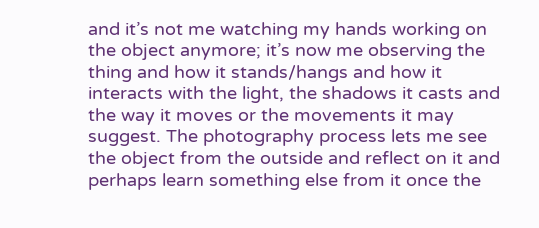and it’s not me watching my hands working on the object anymore; it’s now me observing the thing and how it stands/hangs and how it interacts with the light, the shadows it casts and the way it moves or the movements it may suggest. The photography process lets me see the object from the outside and reflect on it and perhaps learn something else from it once the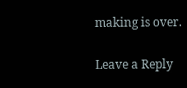making is over.

Leave a Reply